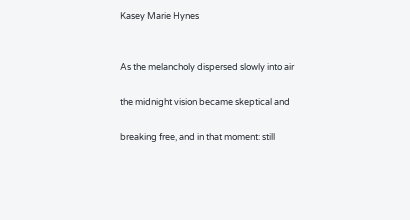Kasey Marie Hynes


As the melancholy dispersed slowly into air

the midnight vision became skeptical and

breaking free, and in that moment: still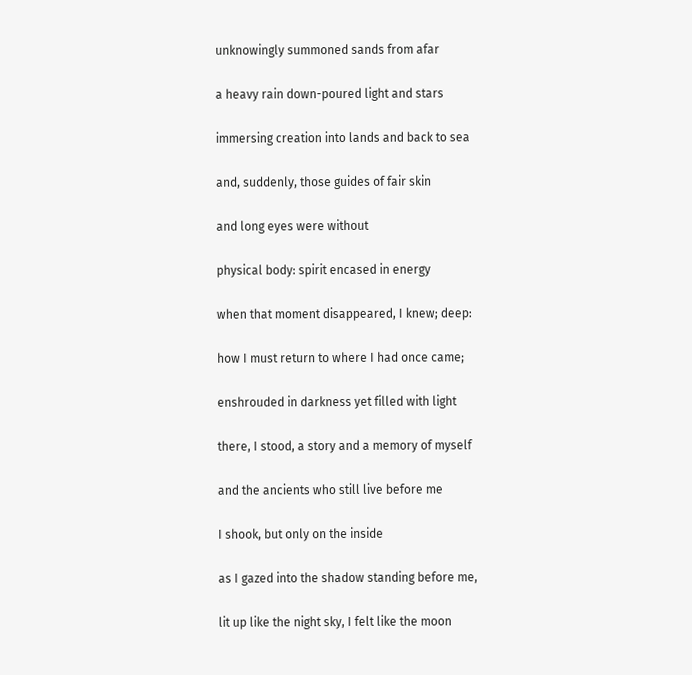unknowingly summoned sands from afar

a heavy rain down-poured light and stars

immersing creation into lands and back to sea

and, suddenly, those guides of fair skin

and long eyes were without

physical body: spirit encased in energy

when that moment disappeared, I knew; deep:

how I must return to where I had once came;

enshrouded in darkness yet filled with light

there, I stood, a story and a memory of myself

and the ancients who still live before me

I shook, but only on the inside

as I gazed into the shadow standing before me,

lit up like the night sky, I felt like the moon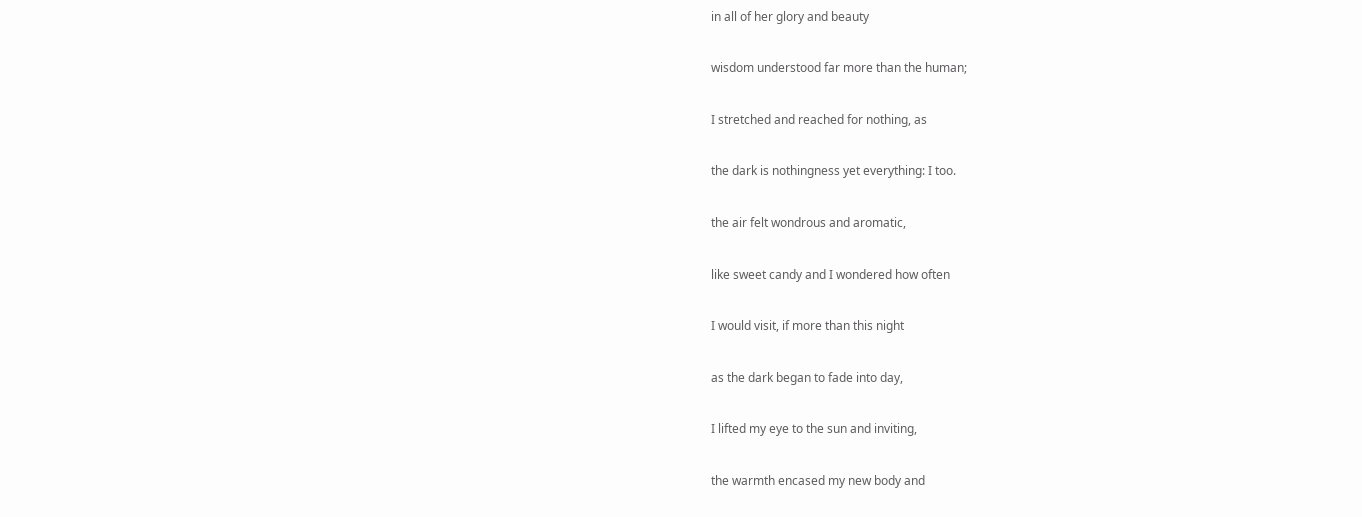in all of her glory and beauty

wisdom understood far more than the human;

I stretched and reached for nothing, as

the dark is nothingness yet everything: I too.

the air felt wondrous and aromatic,

like sweet candy and I wondered how often

I would visit, if more than this night

as the dark began to fade into day,

I lifted my eye to the sun and inviting,

the warmth encased my new body and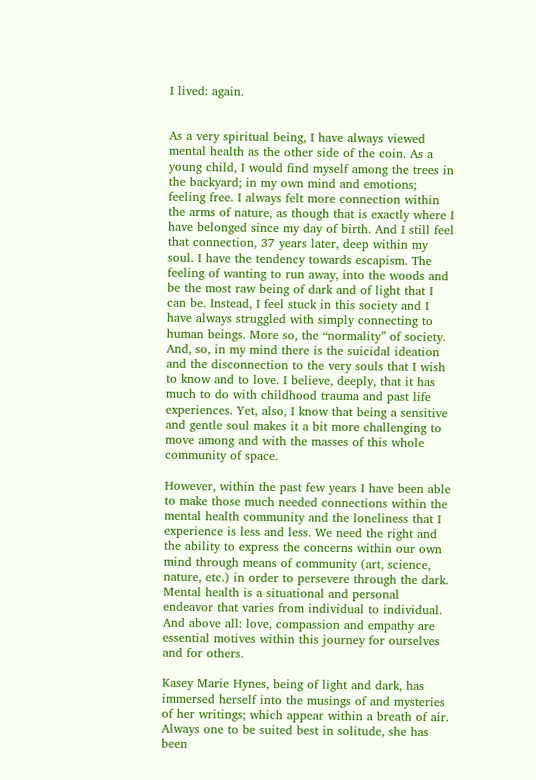I lived: again.


As a very spiritual being, I have always viewed mental health as the other side of the coin. As a young child, I would find myself among the trees in the backyard; in my own mind and emotions; feeling free. I always felt more connection within the arms of nature, as though that is exactly where I have belonged since my day of birth. And I still feel that connection, 37 years later, deep within my soul. I have the tendency towards escapism. The feeling of wanting to run away, into the woods and be the most raw being of dark and of light that I can be. Instead, I feel stuck in this society and I have always struggled with simply connecting to human beings. More so, the “normality” of society. And, so, in my mind there is the suicidal ideation and the disconnection to the very souls that I wish to know and to love. I believe, deeply, that it has much to do with childhood trauma and past life experiences. Yet, also, I know that being a sensitive and gentle soul makes it a bit more challenging to move among and with the masses of this whole community of space.

However, within the past few years I have been able to make those much needed connections within the mental health community and the loneliness that I experience is less and less. We need the right and the ability to express the concerns within our own mind through means of community (art, science, nature, etc.) in order to persevere through the dark. Mental health is a situational and personal endeavor that varies from individual to individual. And above all: love, compassion and empathy are essential motives within this journey for ourselves and for others.

Kasey Marie Hynes, being of light and dark, has immersed herself into the musings of and mysteries of her writings; which appear within a breath of air. Always one to be suited best in solitude, she has been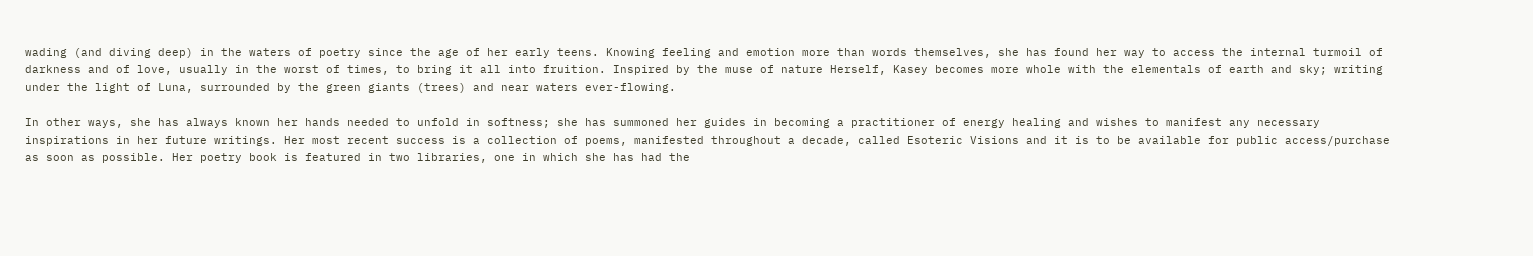wading (and diving deep) in the waters of poetry since the age of her early teens. Knowing feeling and emotion more than words themselves, she has found her way to access the internal turmoil of darkness and of love, usually in the worst of times, to bring it all into fruition. Inspired by the muse of nature Herself, Kasey becomes more whole with the elementals of earth and sky; writing under the light of Luna, surrounded by the green giants (trees) and near waters ever-flowing.

In other ways, she has always known her hands needed to unfold in softness; she has summoned her guides in becoming a practitioner of energy healing and wishes to manifest any necessary inspirations in her future writings. Her most recent success is a collection of poems, manifested throughout a decade, called Esoteric Visions and it is to be available for public access/purchase as soon as possible. Her poetry book is featured in two libraries, one in which she has had the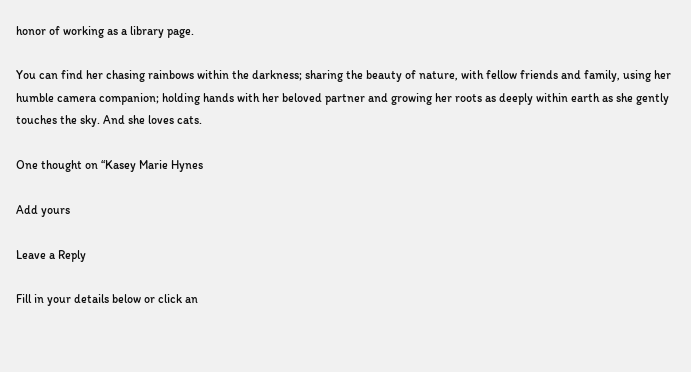honor of working as a library page.

You can find her chasing rainbows within the darkness; sharing the beauty of nature, with fellow friends and family, using her humble camera companion; holding hands with her beloved partner and growing her roots as deeply within earth as she gently touches the sky. And she loves cats.

One thought on “Kasey Marie Hynes

Add yours

Leave a Reply

Fill in your details below or click an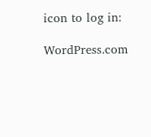icon to log in:

WordPress.com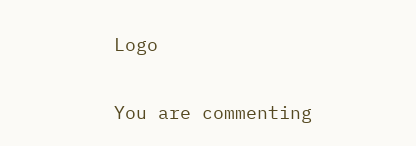Logo

You are commenting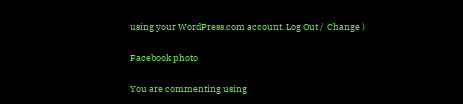using your WordPress.com account. Log Out /  Change )

Facebook photo

You are commenting using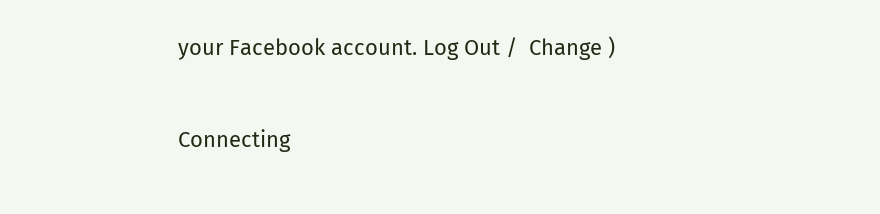your Facebook account. Log Out /  Change )

Connecting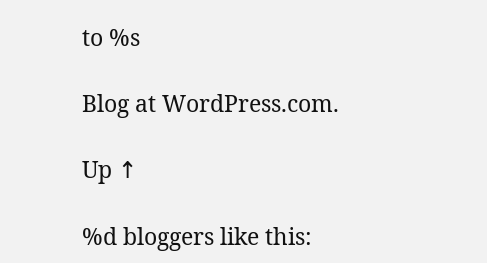to %s

Blog at WordPress.com.

Up ↑

%d bloggers like this: